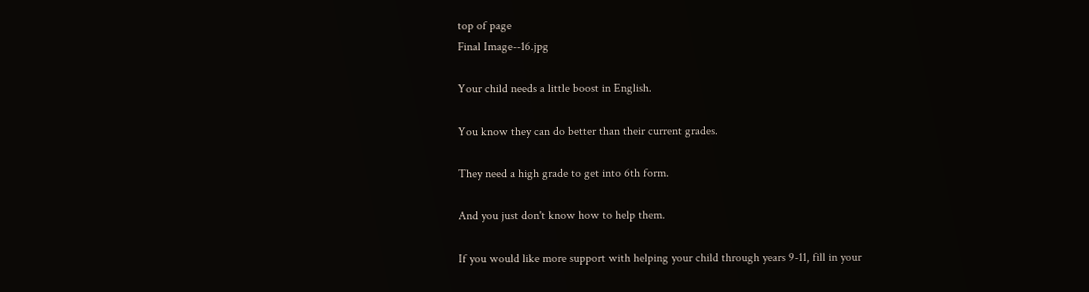top of page
Final Image--16.jpg

Your child needs a little boost in English.

You know they can do better than their current grades.

They need a high grade to get into 6th form.

And you just don't know how to help them.

If you would like more support with helping your child through years 9-11, fill in your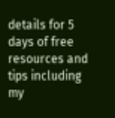details for 5 days of free resources and tips including my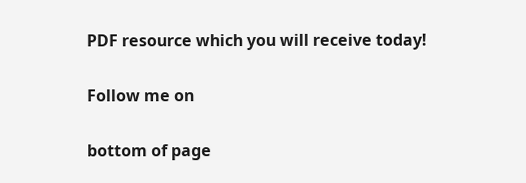PDF resource which you will receive today!

Follow me on

bottom of page